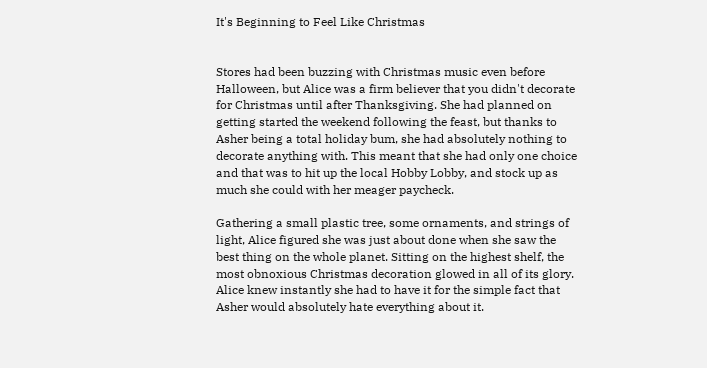It's Beginning to Feel Like Christmas


Stores had been buzzing with Christmas music even before Halloween, but Alice was a firm believer that you didn't decorate for Christmas until after Thanksgiving. She had planned on getting started the weekend following the feast, but thanks to Asher being a total holiday bum, she had absolutely nothing to decorate anything with. This meant that she had only one choice and that was to hit up the local Hobby Lobby, and stock up as much she could with her meager paycheck.

Gathering a small plastic tree, some ornaments, and strings of light, Alice figured she was just about done when she saw the best thing on the whole planet. Sitting on the highest shelf, the most obnoxious Christmas decoration glowed in all of its glory. Alice knew instantly she had to have it for the simple fact that Asher would absolutely hate everything about it.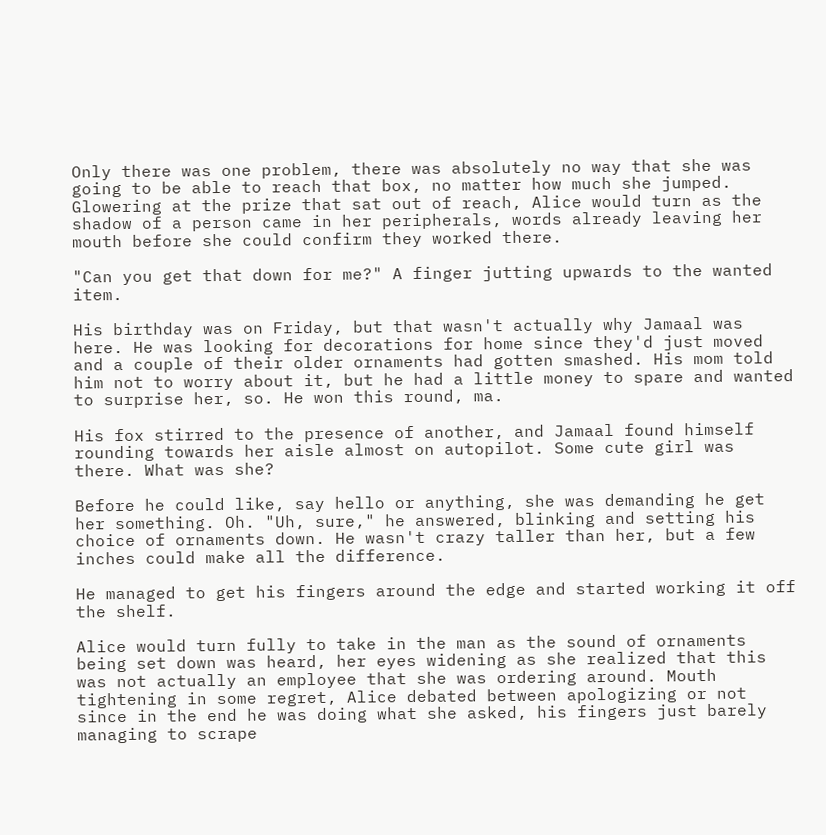Only there was one problem, there was absolutely no way that she was going to be able to reach that box, no matter how much she jumped. Glowering at the prize that sat out of reach, Alice would turn as the shadow of a person came in her peripherals, words already leaving her mouth before she could confirm they worked there.

"Can you get that down for me?" A finger jutting upwards to the wanted item.

His birthday was on Friday, but that wasn't actually why Jamaal was here. He was looking for decorations for home since they'd just moved and a couple of their older ornaments had gotten smashed. His mom told him not to worry about it, but he had a little money to spare and wanted to surprise her, so. He won this round, ma.

His fox stirred to the presence of another, and Jamaal found himself rounding towards her aisle almost on autopilot. Some cute girl was there. What was she?

Before he could like, say hello or anything, she was demanding he get her something. Oh. "Uh, sure," he answered, blinking and setting his choice of ornaments down. He wasn't crazy taller than her, but a few inches could make all the difference.

He managed to get his fingers around the edge and started working it off the shelf.

Alice would turn fully to take in the man as the sound of ornaments being set down was heard, her eyes widening as she realized that this was not actually an employee that she was ordering around. Mouth tightening in some regret, Alice debated between apologizing or not since in the end he was doing what she asked, his fingers just barely managing to scrape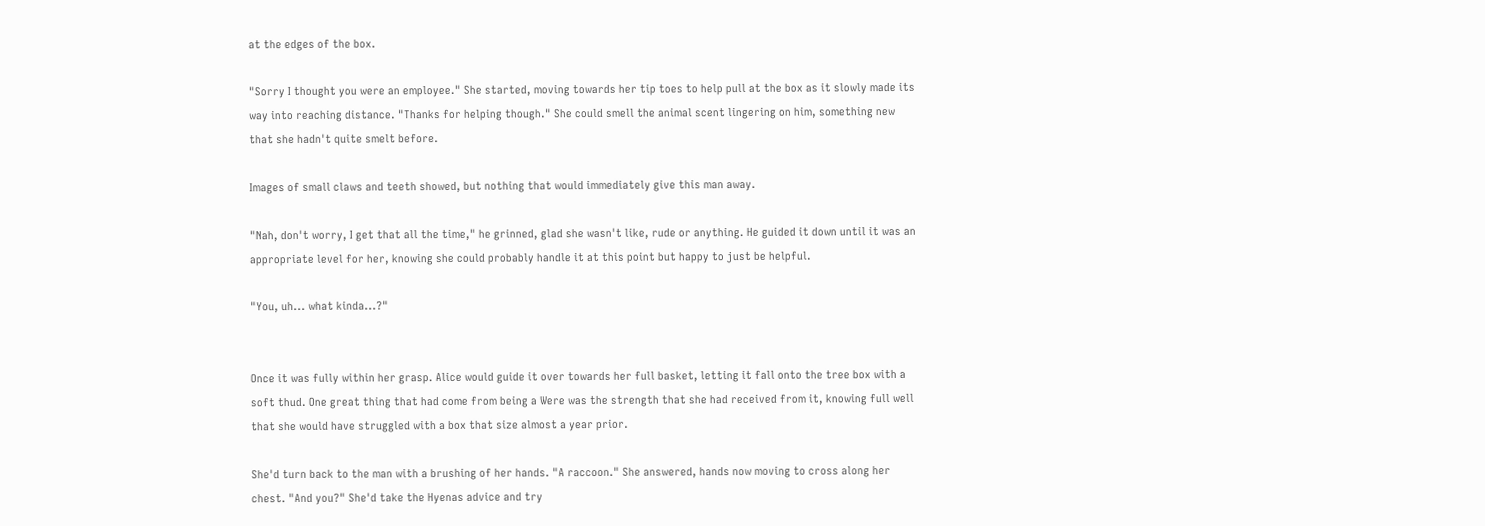at the edges of the box.

"Sorry I thought you were an employee." She started, moving towards her tip toes to help pull at the box as it slowly made its way into reaching distance. "Thanks for helping though." She could smell the animal scent lingering on him, something new that she hadn't quite smelt before.

Images of small claws and teeth showed, but nothing that would immediately give this man away.

"Nah, don't worry, I get that all the time," he grinned, glad she wasn't like, rude or anything. He guided it down until it was an appropriate level for her, knowing she could probably handle it at this point but happy to just be helpful.

"You, uh... what kinda...?"


Once it was fully within her grasp. Alice would guide it over towards her full basket, letting it fall onto the tree box with a soft thud. One great thing that had come from being a Were was the strength that she had received from it, knowing full well that she would have struggled with a box that size almost a year prior.

She'd turn back to the man with a brushing of her hands. "A raccoon." She answered, hands now moving to cross along her chest. "And you?" She'd take the Hyenas advice and try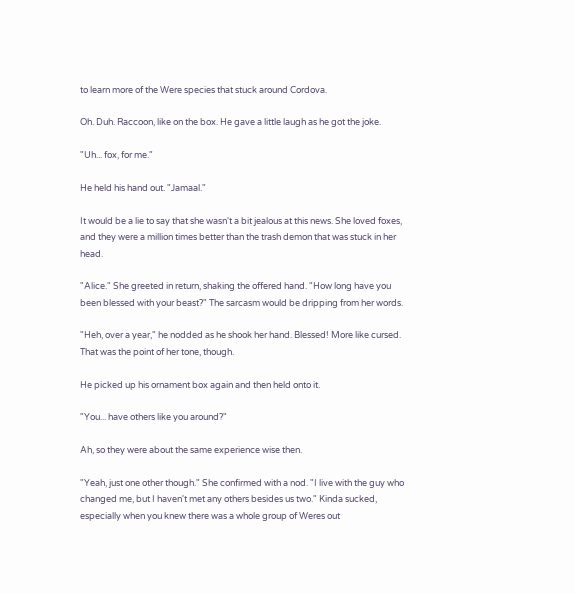to learn more of the Were species that stuck around Cordova.

Oh. Duh. Raccoon, like on the box. He gave a little laugh as he got the joke.

"Uh... fox, for me."

He held his hand out. "Jamaal."

It would be a lie to say that she wasn't a bit jealous at this news. She loved foxes, and they were a million times better than the trash demon that was stuck in her head.

"Alice." She greeted in return, shaking the offered hand. "How long have you been blessed with your beast?" The sarcasm would be dripping from her words.

"Heh, over a year," he nodded as he shook her hand. Blessed! More like cursed. That was the point of her tone, though.

He picked up his ornament box again and then held onto it.

"You... have others like you around?"

Ah, so they were about the same experience wise then.

"Yeah, just one other though." She confirmed with a nod. "I live with the guy who changed me, but I haven't met any others besides us two." Kinda sucked, especially when you knew there was a whole group of Weres out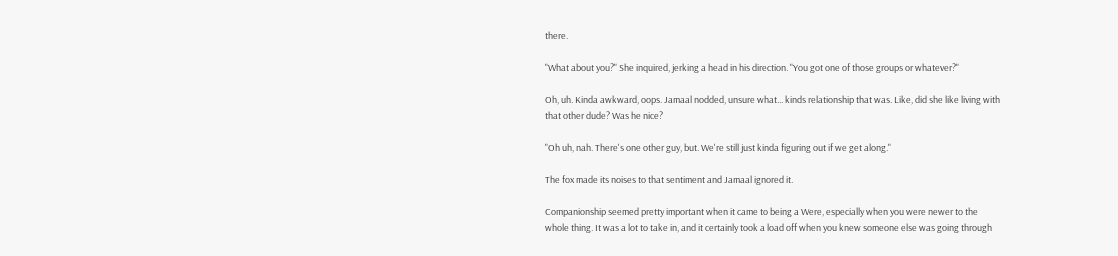there.

"What about you?" She inquired, jerking a head in his direction. "You got one of those groups or whatever?"

Oh, uh. Kinda awkward, oops. Jamaal nodded, unsure what... kinds relationship that was. Like, did she like living with that other dude? Was he nice?

"Oh uh, nah. There's one other guy, but. We're still just kinda figuring out if we get along."

The fox made its noises to that sentiment and Jamaal ignored it.

Companionship seemed pretty important when it came to being a Were, especially when you were newer to the whole thing. It was a lot to take in, and it certainly took a load off when you knew someone else was going through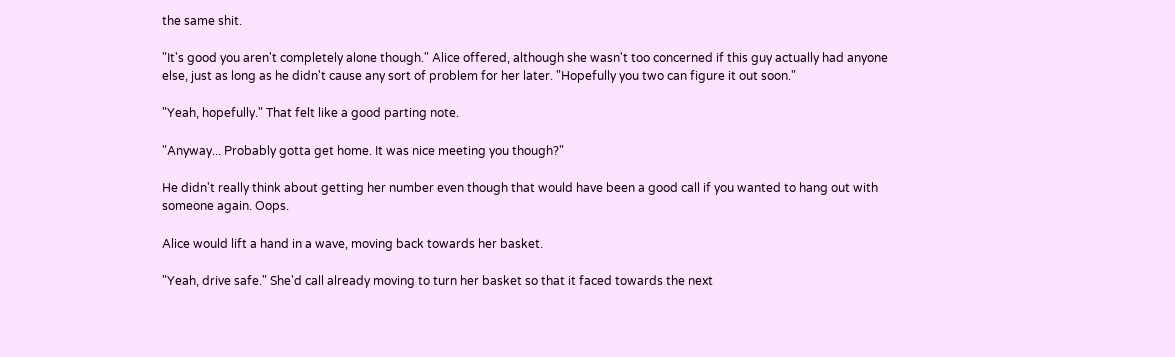the same shit.

"It's good you aren't completely alone though." Alice offered, although she wasn't too concerned if this guy actually had anyone else, just as long as he didn't cause any sort of problem for her later. "Hopefully you two can figure it out soon."

"Yeah, hopefully." That felt like a good parting note.

"Anyway... Probably gotta get home. It was nice meeting you though?"

He didn't really think about getting her number even though that would have been a good call if you wanted to hang out with someone again. Oops.

Alice would lift a hand in a wave, moving back towards her basket.

"Yeah, drive safe." She'd call already moving to turn her basket so that it faced towards the next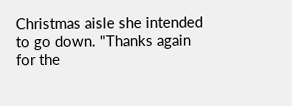Christmas aisle she intended to go down. "Thanks again for the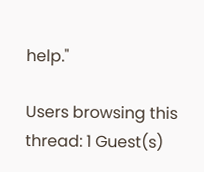help."

Users browsing this thread: 1 Guest(s)